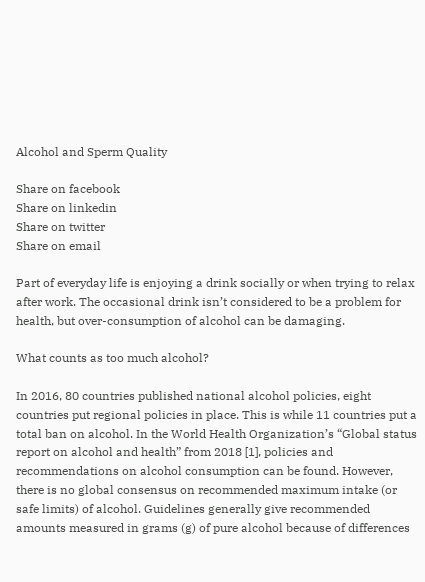Alcohol and Sperm Quality

Share on facebook
Share on linkedin
Share on twitter
Share on email

Part of everyday life is enjoying a drink socially or when trying to relax after work. The occasional drink isn’t considered to be a problem for health, but over-consumption of alcohol can be damaging.

What counts as too much alcohol?

In 2016, 80 countries published national alcohol policies, eight countries put regional policies in place. This is while 11 countries put a total ban on alcohol. In the World Health Organization’s “Global status report on alcohol and health” from 2018 [1], policies and recommendations on alcohol consumption can be found. However, there is no global consensus on recommended maximum intake (or safe limits) of alcohol. Guidelines generally give recommended amounts measured in grams (g) of pure alcohol because of differences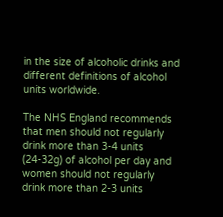in the size of alcoholic drinks and different definitions of alcohol units worldwide.

The NHS England recommends that men should not regularly drink more than 3-4 units (24-32g) of alcohol per day and women should not regularly drink more than 2-3 units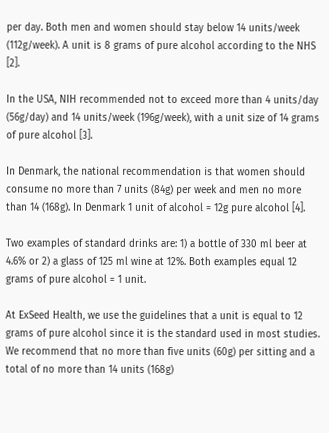per day. Both men and women should stay below 14 units/week (112g/week). A unit is 8 grams of pure alcohol according to the NHS [2].

In the USA, NIH recommended not to exceed more than 4 units/day (56g/day) and 14 units/week (196g/week), with a unit size of 14 grams of pure alcohol [3].

In Denmark, the national recommendation is that women should consume no more than 7 units (84g) per week and men no more than 14 (168g). In Denmark 1 unit of alcohol = 12g pure alcohol [4].

Two examples of standard drinks are: 1) a bottle of 330 ml beer at 4.6% or 2) a glass of 125 ml wine at 12%. Both examples equal 12 grams of pure alcohol = 1 unit.

At ExSeed Health, we use the guidelines that a unit is equal to 12 grams of pure alcohol since it is the standard used in most studies. We recommend that no more than five units (60g) per sitting and a total of no more than 14 units (168g)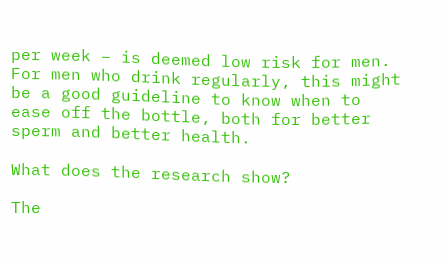per week – is deemed low risk for men. For men who drink regularly, this might be a good guideline to know when to ease off the bottle, both for better sperm and better health.

What does the research show?

The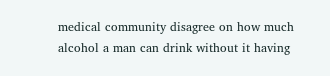medical community disagree on how much alcohol a man can drink without it having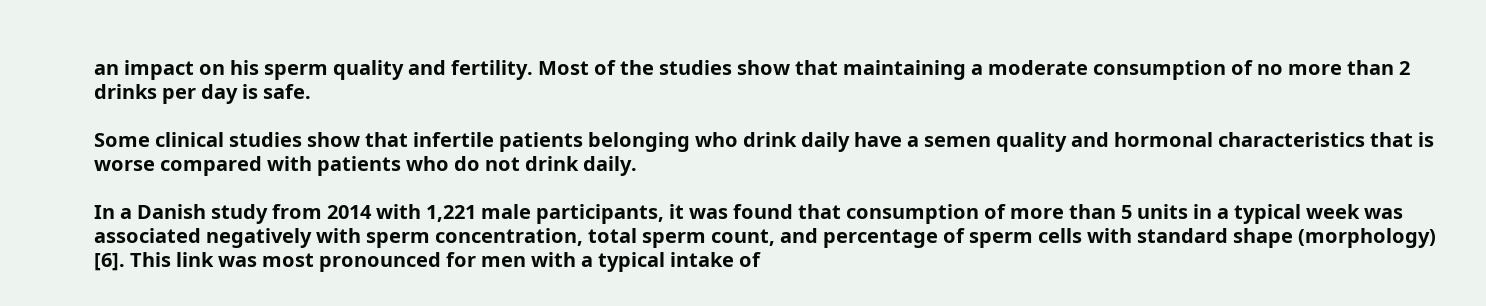an impact on his sperm quality and fertility. Most of the studies show that maintaining a moderate consumption of no more than 2 drinks per day is safe.

Some clinical studies show that infertile patients belonging who drink daily have a semen quality and hormonal characteristics that is worse compared with patients who do not drink daily.

In a Danish study from 2014 with 1,221 male participants, it was found that consumption of more than 5 units in a typical week was associated negatively with sperm concentration, total sperm count, and percentage of sperm cells with standard shape (morphology) [6]. This link was most pronounced for men with a typical intake of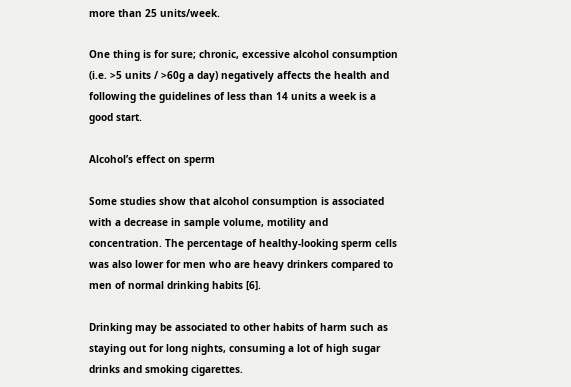more than 25 units/week.

One thing is for sure; chronic, excessive alcohol consumption (i.e. >5 units / >60g a day) negatively affects the health and following the guidelines of less than 14 units a week is a good start.

Alcohol’s effect on sperm

Some studies show that alcohol consumption is associated with a decrease in sample volume, motility and concentration. The percentage of healthy-looking sperm cells was also lower for men who are heavy drinkers compared to men of normal drinking habits [6].

Drinking may be associated to other habits of harm such as staying out for long nights, consuming a lot of high sugar drinks and smoking cigarettes.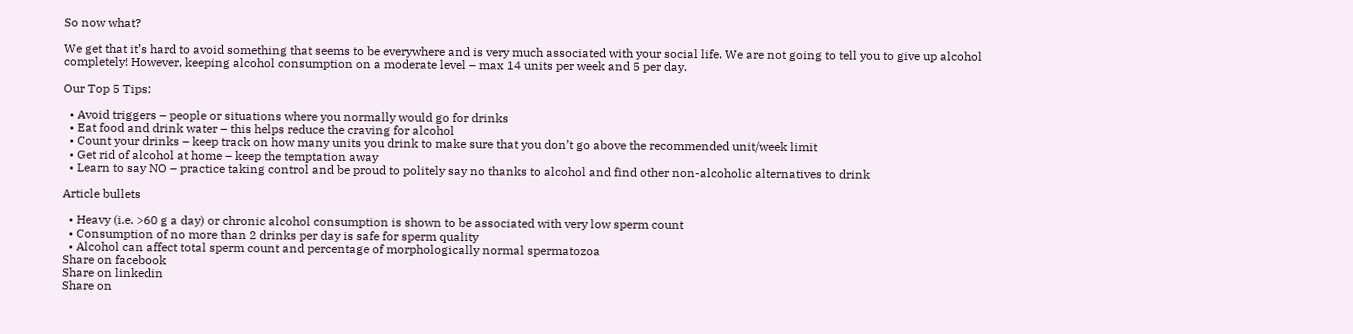So now what?

We get that it’s hard to avoid something that seems to be everywhere and is very much associated with your social life. We are not going to tell you to give up alcohol completely! However, keeping alcohol consumption on a moderate level – max 14 units per week and 5 per day.

Our Top 5 Tips:

  • Avoid triggers – people or situations where you normally would go for drinks
  • Eat food and drink water – this helps reduce the craving for alcohol
  • Count your drinks – keep track on how many units you drink to make sure that you don’t go above the recommended unit/week limit
  • Get rid of alcohol at home – keep the temptation away
  • Learn to say NO – practice taking control and be proud to politely say no thanks to alcohol and find other non-alcoholic alternatives to drink

Article bullets

  • Heavy (i.e. >60 g a day) or chronic alcohol consumption is shown to be associated with very low sperm count
  • Consumption of no more than 2 drinks per day is safe for sperm quality
  • Alcohol can affect total sperm count and percentage of morphologically normal spermatozoa
Share on facebook
Share on linkedin
Share on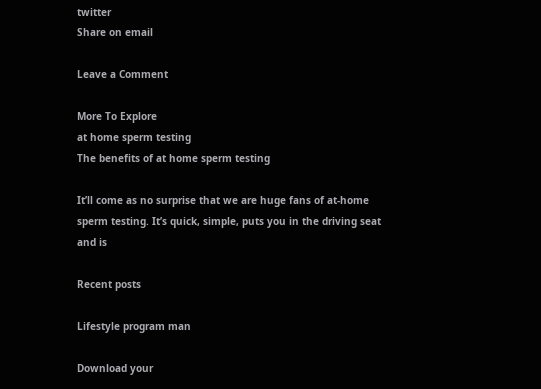twitter
Share on email

Leave a Comment

More To Explore
at home sperm testing
The benefits of at home sperm testing

It’ll come as no surprise that we are huge fans of at-home sperm testing. It’s quick, simple, puts you in the driving seat and is

Recent posts

Lifestyle program man

Download your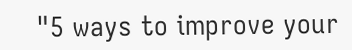"5 ways to improve your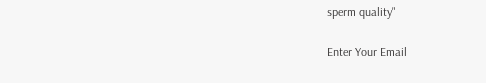sperm quality"

Enter Your Email